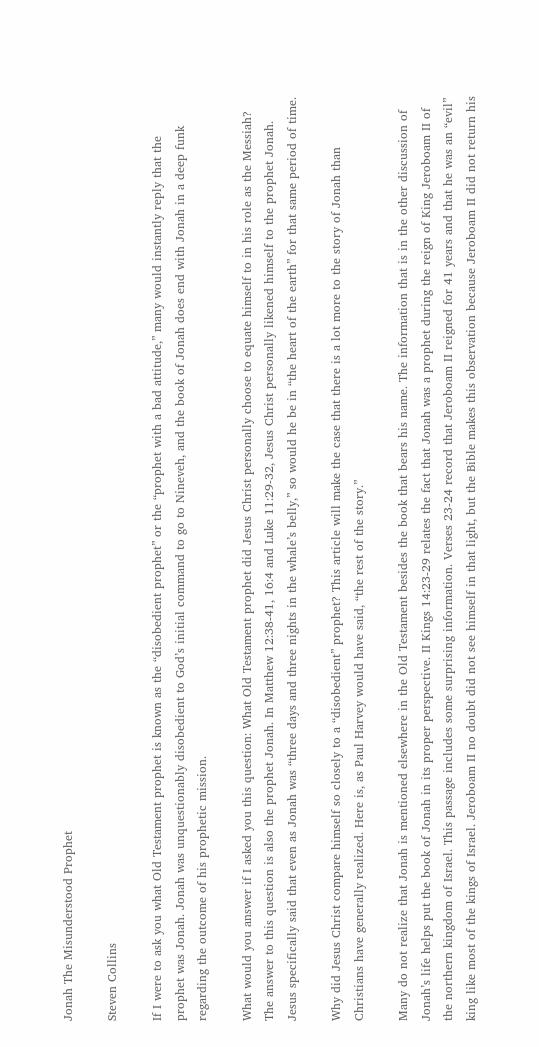Jonah The Misunderstood Prophet

Steven Collins

If I were to ask you what Old Testament prophet is known as the “disobedient prophet” or the “prophet with a bad attitude,” many would instantly reply that the prophet was Jonah. Jonah was unquestionably disobedient to God’s initial command to go to Nineveh, and the book of Jonah does end with Jonah in a deep funk regarding the outcome of his prophetic mission.

What would you answer if I asked you this question: What Old Testament prophet did Jesus Christ personally choose to equate himself to in his role as the Messiah? The answer to this question is also the prophet Jonah. In Matthew 12:38-41, 16:4 and Luke 11:29-32, Jesus Christ personally likened himself to the prophet Jonah. Jesus specifically said that even as Jonah was “three days and three nights in the whale’s belly,” so would he be in “the heart of the earth” for that same period of time.

Why did Jesus Christ compare himself so closely to a “disobedient” prophet? This article will make the case that there is a lot more to the story of Jonah than Christians have generally realized. Here is, as Paul Harvey would have said, “the rest of the story.”

Many do not realize that Jonah is mentioned elsewhere in the Old Testament besides the book that bears his name. The information that is in the other discussion of Jonah’s life helps put the book of Jonah in its proper perspective. II Kings 14:23-29 relates the fact that Jonah was a prophet during the reign of King Jeroboam II of the northern kingdom of Israel. This passage includes some surprising information. Verses 23-24 record that Jeroboam II reigned for 41 years and that he was an “evil” king like most of the kings of Israel. Jeroboam II no doubt did not see himself in that light, but the Bible makes this observation because Jeroboam II did not return his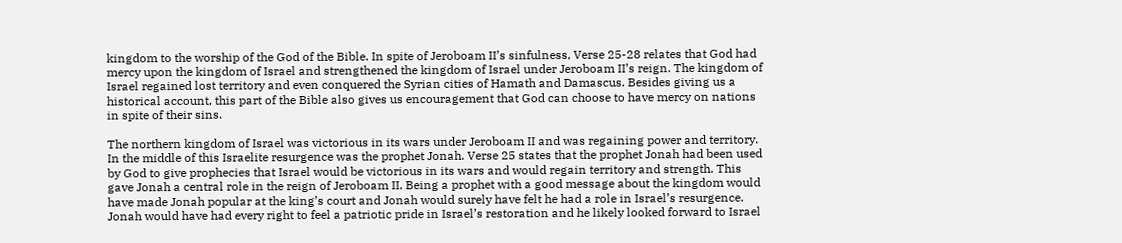kingdom to the worship of the God of the Bible. In spite of Jeroboam II’s sinfulness, Verse 25-28 relates that God had mercy upon the kingdom of Israel and strengthened the kingdom of Israel under Jeroboam II’s reign. The kingdom of Israel regained lost territory and even conquered the Syrian cities of Hamath and Damascus. Besides giving us a historical account, this part of the Bible also gives us encouragement that God can choose to have mercy on nations in spite of their sins.

The northern kingdom of Israel was victorious in its wars under Jeroboam II and was regaining power and territory. In the middle of this Israelite resurgence was the prophet Jonah. Verse 25 states that the prophet Jonah had been used by God to give prophecies that Israel would be victorious in its wars and would regain territory and strength. This gave Jonah a central role in the reign of Jeroboam II. Being a prophet with a good message about the kingdom would have made Jonah popular at the king’s court and Jonah would surely have felt he had a role in Israel’s resurgence. Jonah would have had every right to feel a patriotic pride in Israel’s restoration and he likely looked forward to Israel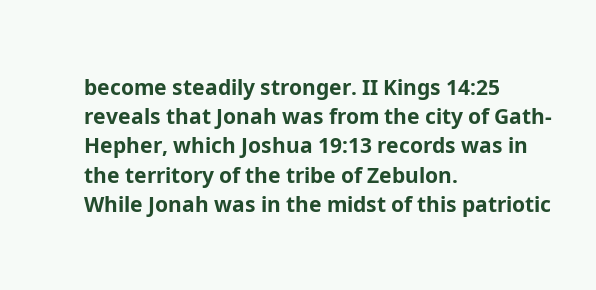become steadily stronger. II Kings 14:25 reveals that Jonah was from the city of Gath-Hepher, which Joshua 19:13 records was in the territory of the tribe of Zebulon.
While Jonah was in the midst of this patriotic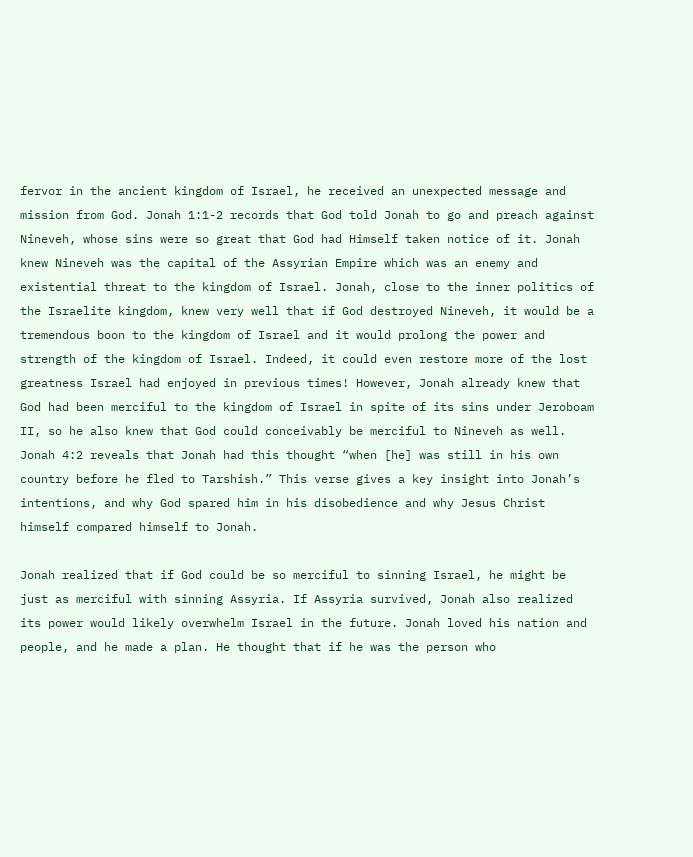fervor in the ancient kingdom of Israel, he received an unexpected message and mission from God. Jonah 1:1-2 records that God told Jonah to go and preach against Nineveh, whose sins were so great that God had Himself taken notice of it. Jonah knew Nineveh was the capital of the Assyrian Empire which was an enemy and existential threat to the kingdom of Israel. Jonah, close to the inner politics of the Israelite kingdom, knew very well that if God destroyed Nineveh, it would be a tremendous boon to the kingdom of Israel and it would prolong the power and strength of the kingdom of Israel. Indeed, it could even restore more of the lost greatness Israel had enjoyed in previous times! However, Jonah already knew that God had been merciful to the kingdom of Israel in spite of its sins under Jeroboam II, so he also knew that God could conceivably be merciful to Nineveh as well. Jonah 4:2 reveals that Jonah had this thought “when [he] was still in his own country before he fled to Tarshish.” This verse gives a key insight into Jonah’s intentions, and why God spared him in his disobedience and why Jesus Christ himself compared himself to Jonah.

Jonah realized that if God could be so merciful to sinning Israel, he might be just as merciful with sinning Assyria. If Assyria survived, Jonah also realized its power would likely overwhelm Israel in the future. Jonah loved his nation and people, and he made a plan. He thought that if he was the person who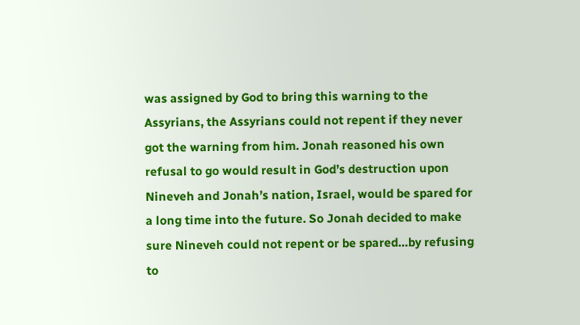was assigned by God to bring this warning to the Assyrians, the Assyrians could not repent if they never got the warning from him. Jonah reasoned his own refusal to go would result in God’s destruction upon Nineveh and Jonah’s nation, Israel, would be spared for a long time into the future. So Jonah decided to make sure Nineveh could not repent or be spared…by refusing to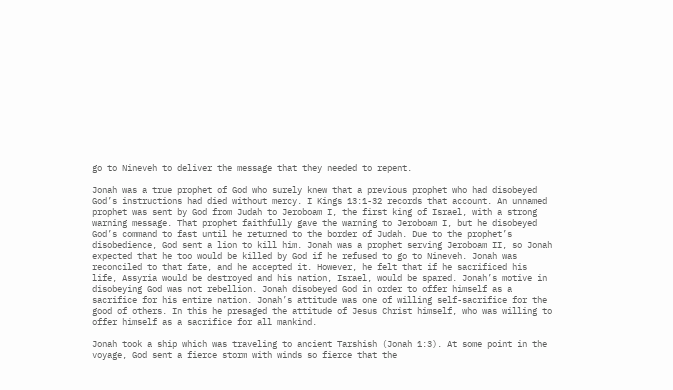go to Nineveh to deliver the message that they needed to repent.

Jonah was a true prophet of God who surely knew that a previous prophet who had disobeyed God’s instructions had died without mercy. I Kings 13:1-32 records that account. An unnamed prophet was sent by God from Judah to Jeroboam I, the first king of Israel, with a strong warning message. That prophet faithfully gave the warning to Jeroboam I, but he disobeyed God’s command to fast until he returned to the border of Judah. Due to the prophet’s disobedience, God sent a lion to kill him. Jonah was a prophet serving Jeroboam II, so Jonah expected that he too would be killed by God if he refused to go to Nineveh. Jonah was reconciled to that fate, and he accepted it. However, he felt that if he sacrificed his life, Assyria would be destroyed and his nation, Israel, would be spared. Jonah’s motive in disobeying God was not rebellion. Jonah disobeyed God in order to offer himself as a sacrifice for his entire nation. Jonah’s attitude was one of willing self-sacrifice for the good of others. In this he presaged the attitude of Jesus Christ himself, who was willing to offer himself as a sacrifice for all mankind.

Jonah took a ship which was traveling to ancient Tarshish (Jonah 1:3). At some point in the voyage, God sent a fierce storm with winds so fierce that the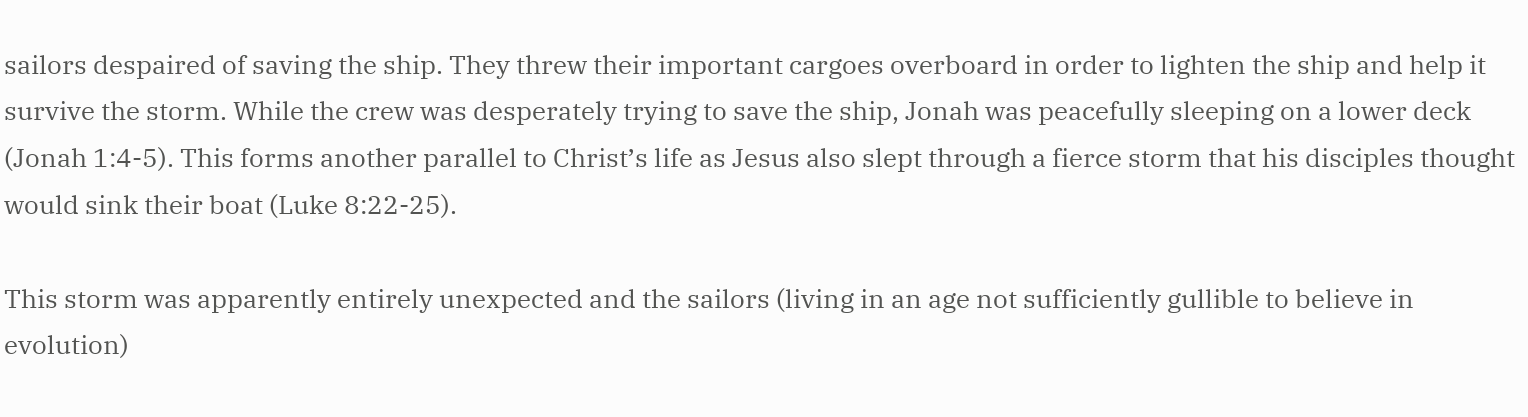sailors despaired of saving the ship. They threw their important cargoes overboard in order to lighten the ship and help it survive the storm. While the crew was desperately trying to save the ship, Jonah was peacefully sleeping on a lower deck (Jonah 1:4-5). This forms another parallel to Christ’s life as Jesus also slept through a fierce storm that his disciples thought would sink their boat (Luke 8:22-25).

This storm was apparently entirely unexpected and the sailors (living in an age not sufficiently gullible to believe in evolution)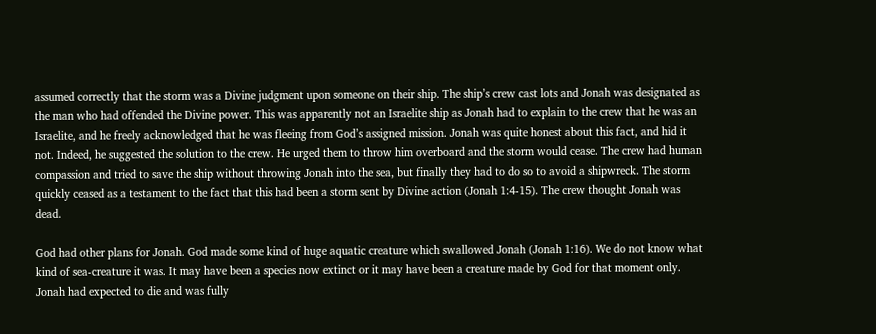assumed correctly that the storm was a Divine judgment upon someone on their ship. The ship’s crew cast lots and Jonah was designated as the man who had offended the Divine power. This was apparently not an Israelite ship as Jonah had to explain to the crew that he was an Israelite, and he freely acknowledged that he was fleeing from God’s assigned mission. Jonah was quite honest about this fact, and hid it not. Indeed, he suggested the solution to the crew. He urged them to throw him overboard and the storm would cease. The crew had human compassion and tried to save the ship without throwing Jonah into the sea, but finally they had to do so to avoid a shipwreck. The storm quickly ceased as a testament to the fact that this had been a storm sent by Divine action (Jonah 1:4-15). The crew thought Jonah was dead.

God had other plans for Jonah. God made some kind of huge aquatic creature which swallowed Jonah (Jonah 1:16). We do not know what kind of sea-creature it was. It may have been a species now extinct or it may have been a creature made by God for that moment only. Jonah had expected to die and was fully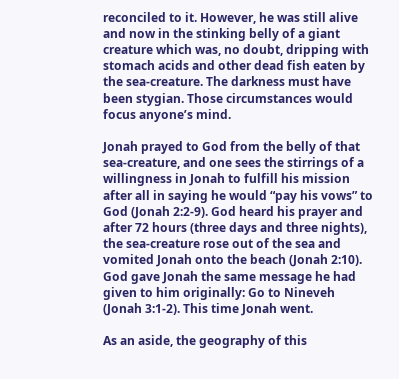reconciled to it. However, he was still alive and now in the stinking belly of a giant creature which was, no doubt, dripping with stomach acids and other dead fish eaten by the sea-creature. The darkness must have been stygian. Those circumstances would focus anyone’s mind.

Jonah prayed to God from the belly of that sea-creature, and one sees the stirrings of a willingness in Jonah to fulfill his mission after all in saying he would “pay his vows” to God (Jonah 2:2-9). God heard his prayer and after 72 hours (three days and three nights), the sea-creature rose out of the sea and vomited Jonah onto the beach (Jonah 2:10). God gave Jonah the same message he had given to him originally: Go to Nineveh (Jonah 3:1-2). This time Jonah went.

As an aside, the geography of this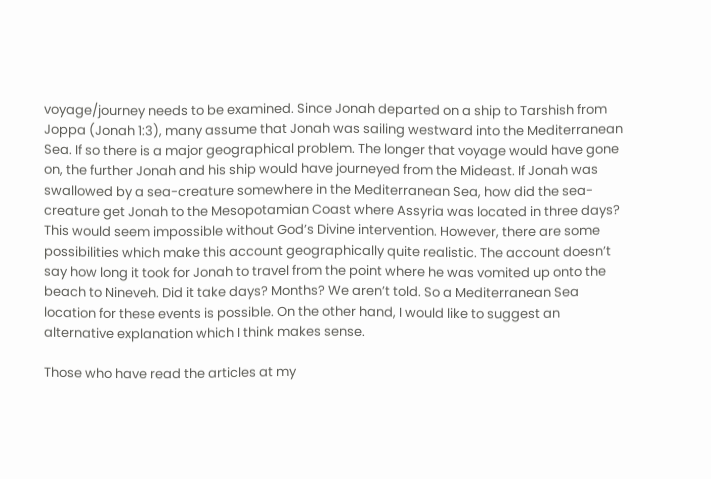voyage/journey needs to be examined. Since Jonah departed on a ship to Tarshish from Joppa (Jonah 1:3), many assume that Jonah was sailing westward into the Mediterranean Sea. If so there is a major geographical problem. The longer that voyage would have gone on, the further Jonah and his ship would have journeyed from the Mideast. If Jonah was swallowed by a sea-creature somewhere in the Mediterranean Sea, how did the sea-creature get Jonah to the Mesopotamian Coast where Assyria was located in three days? This would seem impossible without God’s Divine intervention. However, there are some possibilities which make this account geographically quite realistic. The account doesn’t say how long it took for Jonah to travel from the point where he was vomited up onto the beach to Nineveh. Did it take days? Months? We aren’t told. So a Mediterranean Sea location for these events is possible. On the other hand, I would like to suggest an alternative explanation which I think makes sense.

Those who have read the articles at my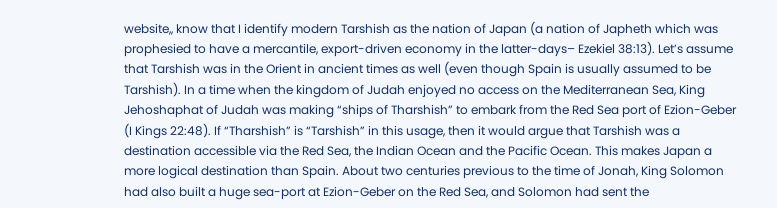website,, know that I identify modern Tarshish as the nation of Japan (a nation of Japheth which was prophesied to have a mercantile, export-driven economy in the latter-days– Ezekiel 38:13). Let’s assume that Tarshish was in the Orient in ancient times as well (even though Spain is usually assumed to be Tarshish). In a time when the kingdom of Judah enjoyed no access on the Mediterranean Sea, King Jehoshaphat of Judah was making “ships of Tharshish” to embark from the Red Sea port of Ezion-Geber (I Kings 22:48). If “Tharshish” is “Tarshish” in this usage, then it would argue that Tarshish was a destination accessible via the Red Sea, the Indian Ocean and the Pacific Ocean. This makes Japan a more logical destination than Spain. About two centuries previous to the time of Jonah, King Solomon had also built a huge sea-port at Ezion-Geber on the Red Sea, and Solomon had sent the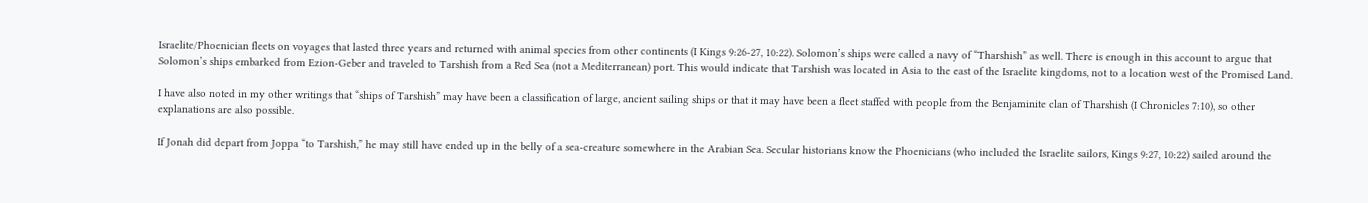Israelite/Phoenician fleets on voyages that lasted three years and returned with animal species from other continents (I Kings 9:26-27, 10:22). Solomon’s ships were called a navy of “Tharshish” as well. There is enough in this account to argue that Solomon’s ships embarked from Ezion-Geber and traveled to Tarshish from a Red Sea (not a Mediterranean) port. This would indicate that Tarshish was located in Asia to the east of the Israelite kingdoms, not to a location west of the Promised Land.

I have also noted in my other writings that “ships of Tarshish” may have been a classification of large, ancient sailing ships or that it may have been a fleet staffed with people from the Benjaminite clan of Tharshish (I Chronicles 7:10), so other explanations are also possible.

If Jonah did depart from Joppa “to Tarshish,” he may still have ended up in the belly of a sea-creature somewhere in the Arabian Sea. Secular historians know the Phoenicians (who included the Israelite sailors, Kings 9:27, 10:22) sailed around the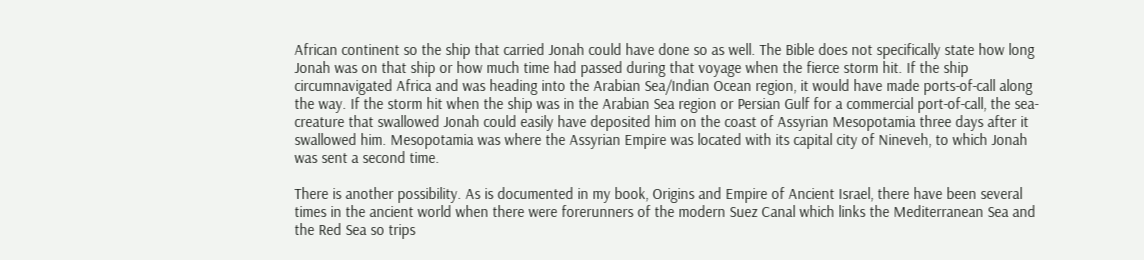African continent so the ship that carried Jonah could have done so as well. The Bible does not specifically state how long Jonah was on that ship or how much time had passed during that voyage when the fierce storm hit. If the ship circumnavigated Africa and was heading into the Arabian Sea/Indian Ocean region, it would have made ports-of-call along the way. If the storm hit when the ship was in the Arabian Sea region or Persian Gulf for a commercial port-of-call, the sea-creature that swallowed Jonah could easily have deposited him on the coast of Assyrian Mesopotamia three days after it swallowed him. Mesopotamia was where the Assyrian Empire was located with its capital city of Nineveh, to which Jonah was sent a second time.

There is another possibility. As is documented in my book, Origins and Empire of Ancient Israel, there have been several times in the ancient world when there were forerunners of the modern Suez Canal which links the Mediterranean Sea and the Red Sea so trips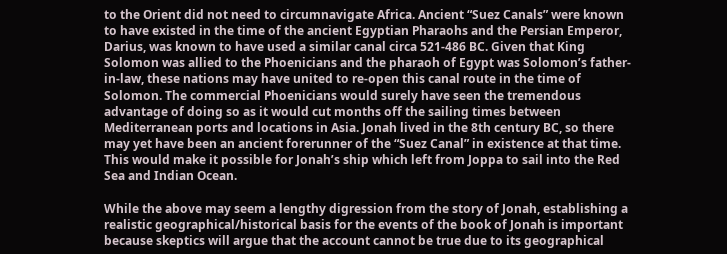to the Orient did not need to circumnavigate Africa. Ancient “Suez Canals” were known to have existed in the time of the ancient Egyptian Pharaohs and the Persian Emperor, Darius, was known to have used a similar canal circa 521-486 BC. Given that King Solomon was allied to the Phoenicians and the pharaoh of Egypt was Solomon’s father-in-law, these nations may have united to re-open this canal route in the time of Solomon. The commercial Phoenicians would surely have seen the tremendous advantage of doing so as it would cut months off the sailing times between Mediterranean ports and locations in Asia. Jonah lived in the 8th century BC, so there may yet have been an ancient forerunner of the “Suez Canal” in existence at that time. This would make it possible for Jonah’s ship which left from Joppa to sail into the Red Sea and Indian Ocean.

While the above may seem a lengthy digression from the story of Jonah, establishing a realistic geographical/historical basis for the events of the book of Jonah is important because skeptics will argue that the account cannot be true due to its geographical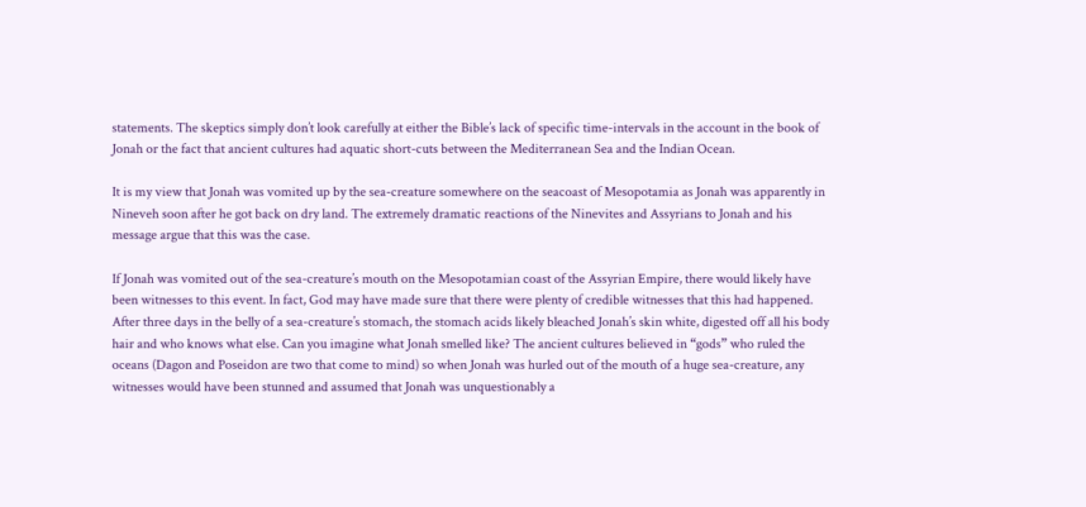statements. The skeptics simply don’t look carefully at either the Bible’s lack of specific time-intervals in the account in the book of Jonah or the fact that ancient cultures had aquatic short-cuts between the Mediterranean Sea and the Indian Ocean.

It is my view that Jonah was vomited up by the sea-creature somewhere on the seacoast of Mesopotamia as Jonah was apparently in Nineveh soon after he got back on dry land. The extremely dramatic reactions of the Ninevites and Assyrians to Jonah and his message argue that this was the case.

If Jonah was vomited out of the sea-creature’s mouth on the Mesopotamian coast of the Assyrian Empire, there would likely have been witnesses to this event. In fact, God may have made sure that there were plenty of credible witnesses that this had happened. After three days in the belly of a sea-creature’s stomach, the stomach acids likely bleached Jonah’s skin white, digested off all his body hair and who knows what else. Can you imagine what Jonah smelled like? The ancient cultures believed in “gods” who ruled the oceans (Dagon and Poseidon are two that come to mind) so when Jonah was hurled out of the mouth of a huge sea-creature, any witnesses would have been stunned and assumed that Jonah was unquestionably a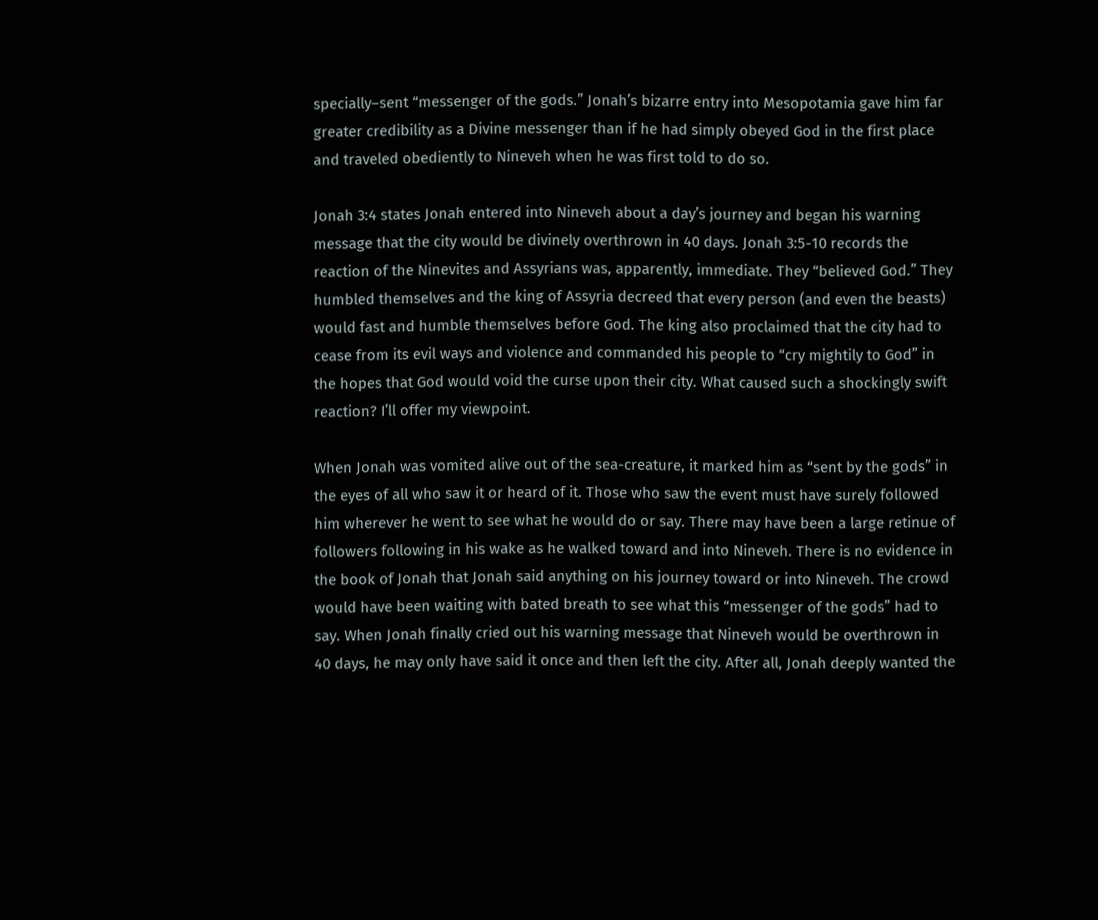specially–sent “messenger of the gods.” Jonah’s bizarre entry into Mesopotamia gave him far greater credibility as a Divine messenger than if he had simply obeyed God in the first place and traveled obediently to Nineveh when he was first told to do so.

Jonah 3:4 states Jonah entered into Nineveh about a day’s journey and began his warning message that the city would be divinely overthrown in 40 days. Jonah 3:5-10 records the reaction of the Ninevites and Assyrians was, apparently, immediate. They “believed God.” They humbled themselves and the king of Assyria decreed that every person (and even the beasts) would fast and humble themselves before God. The king also proclaimed that the city had to cease from its evil ways and violence and commanded his people to “cry mightily to God” in the hopes that God would void the curse upon their city. What caused such a shockingly swift reaction? I’ll offer my viewpoint.

When Jonah was vomited alive out of the sea-creature, it marked him as “sent by the gods” in the eyes of all who saw it or heard of it. Those who saw the event must have surely followed him wherever he went to see what he would do or say. There may have been a large retinue of followers following in his wake as he walked toward and into Nineveh. There is no evidence in the book of Jonah that Jonah said anything on his journey toward or into Nineveh. The crowd would have been waiting with bated breath to see what this “messenger of the gods” had to say. When Jonah finally cried out his warning message that Nineveh would be overthrown in 40 days, he may only have said it once and then left the city. After all, Jonah deeply wanted the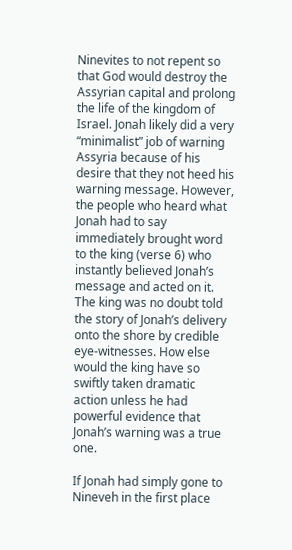Ninevites to not repent so that God would destroy the Assyrian capital and prolong the life of the kingdom of Israel. Jonah likely did a very “minimalist” job of warning Assyria because of his desire that they not heed his warning message. However, the people who heard what Jonah had to say immediately brought word to the king (verse 6) who instantly believed Jonah’s message and acted on it. The king was no doubt told the story of Jonah’s delivery onto the shore by credible eye-witnesses. How else would the king have so swiftly taken dramatic action unless he had powerful evidence that Jonah’s warning was a true one.

If Jonah had simply gone to Nineveh in the first place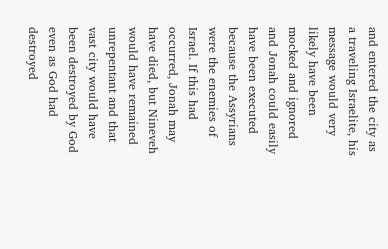and entered the city as a traveling Israelite, his message would very likely have been mocked and ignored and Jonah could easily have been executed because the Assyrians were the enemies of Israel. If this had occurred, Jonah may have died, but Nineveh would have remained unrepentant and that vast city would have been destroyed by God even as God had destroyed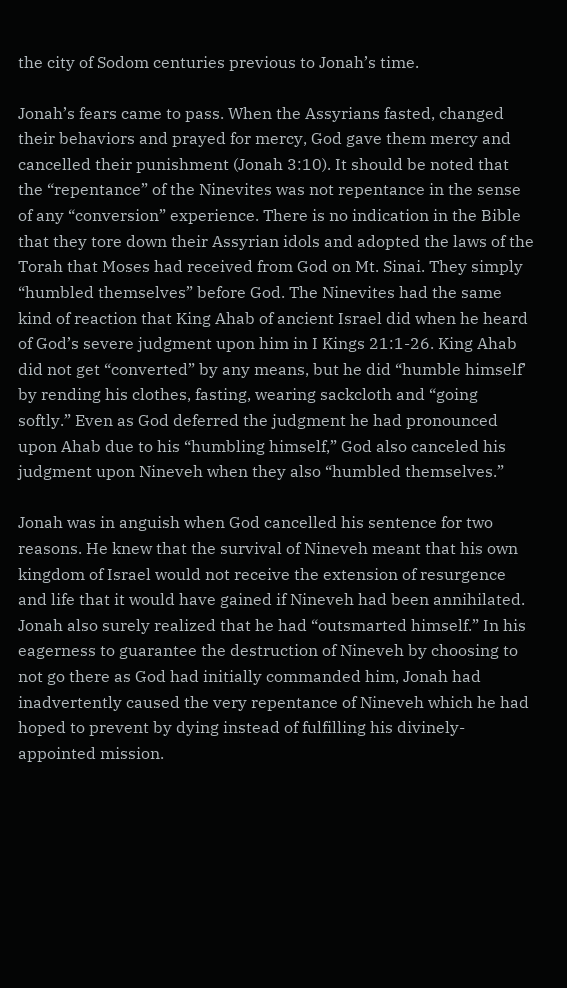the city of Sodom centuries previous to Jonah’s time.

Jonah’s fears came to pass. When the Assyrians fasted, changed their behaviors and prayed for mercy, God gave them mercy and cancelled their punishment (Jonah 3:10). It should be noted that the “repentance” of the Ninevites was not repentance in the sense of any “conversion” experience. There is no indication in the Bible that they tore down their Assyrian idols and adopted the laws of the Torah that Moses had received from God on Mt. Sinai. They simply “humbled themselves” before God. The Ninevites had the same kind of reaction that King Ahab of ancient Israel did when he heard of God’s severe judgment upon him in I Kings 21:1-26. King Ahab did not get “converted” by any means, but he did “humble himself’ by rending his clothes, fasting, wearing sackcloth and “going softly.” Even as God deferred the judgment he had pronounced upon Ahab due to his “humbling himself,” God also canceled his judgment upon Nineveh when they also “humbled themselves.”

Jonah was in anguish when God cancelled his sentence for two reasons. He knew that the survival of Nineveh meant that his own kingdom of Israel would not receive the extension of resurgence and life that it would have gained if Nineveh had been annihilated. Jonah also surely realized that he had “outsmarted himself.” In his eagerness to guarantee the destruction of Nineveh by choosing to not go there as God had initially commanded him, Jonah had inadvertently caused the very repentance of Nineveh which he had hoped to prevent by dying instead of fulfilling his divinely-appointed mission.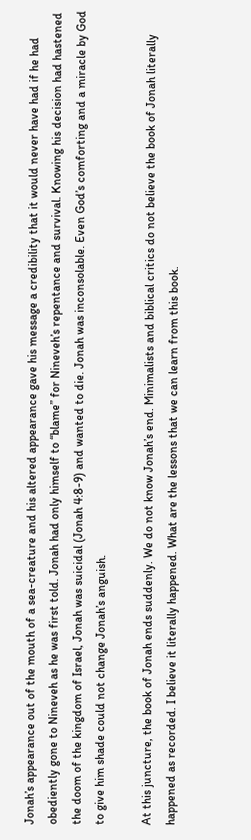Jonah’s appearance out of the mouth of a sea-creature and his altered appearance gave his message a credibility that it would never have had if he had obediently gone to Nineveh as he was first told. Jonah had only himself to “blame” for Nineveh’s repentance and survival. Knowing his decision had hastened the doom of the kingdom of Israel, Jonah was suicidal (Jonah 4:8-9) and wanted to die. Jonah was inconsolable. Even God’s comforting and a miracle by God to give him shade could not change Jonah’s anguish.

At this juncture, the book of Jonah ends suddenly. We do not know Jonah’s end. Minimalists and biblical critics do not believe the book of Jonah literally happened as recorded. I believe it literally happened. What are the lessons that we can learn from this book.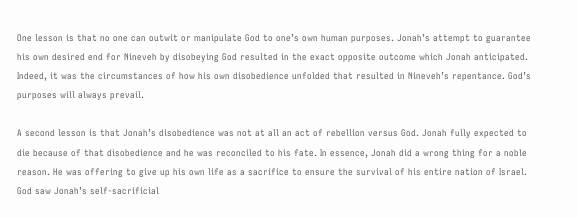One lesson is that no one can outwit or manipulate God to one’s own human purposes. Jonah’s attempt to guarantee his own desired end for Nineveh by disobeying God resulted in the exact opposite outcome which Jonah anticipated. Indeed, it was the circumstances of how his own disobedience unfolded that resulted in Nineveh’s repentance. God’s purposes will always prevail.

A second lesson is that Jonah’s disobedience was not at all an act of rebellion versus God. Jonah fully expected to die because of that disobedience and he was reconciled to his fate. In essence, Jonah did a wrong thing for a noble reason. He was offering to give up his own life as a sacrifice to ensure the survival of his entire nation of Israel. God saw Jonah’s self-sacrificial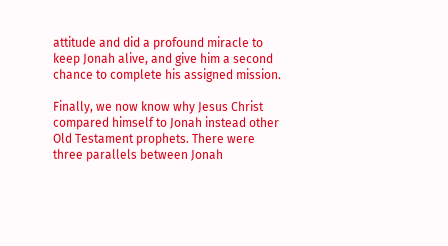attitude and did a profound miracle to keep Jonah alive, and give him a second chance to complete his assigned mission.

Finally, we now know why Jesus Christ compared himself to Jonah instead other Old Testament prophets. There were three parallels between Jonah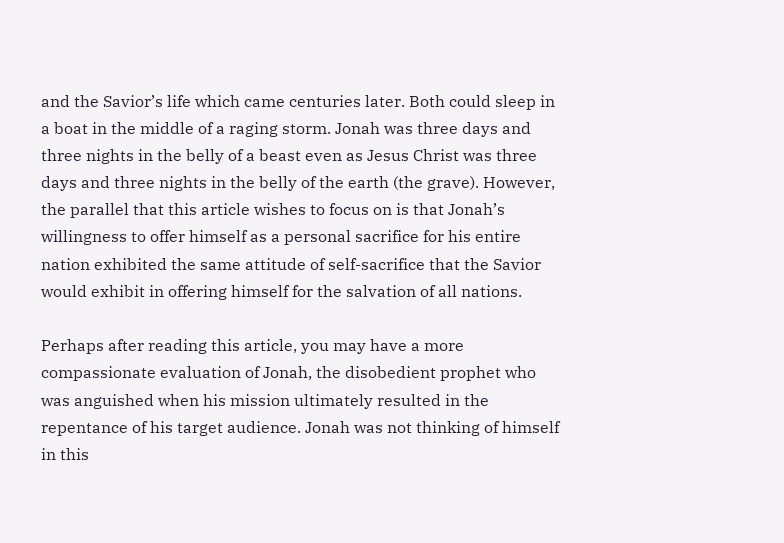and the Savior’s life which came centuries later. Both could sleep in a boat in the middle of a raging storm. Jonah was three days and three nights in the belly of a beast even as Jesus Christ was three days and three nights in the belly of the earth (the grave). However, the parallel that this article wishes to focus on is that Jonah’s willingness to offer himself as a personal sacrifice for his entire nation exhibited the same attitude of self-sacrifice that the Savior would exhibit in offering himself for the salvation of all nations.

Perhaps after reading this article, you may have a more compassionate evaluation of Jonah, the disobedient prophet who was anguished when his mission ultimately resulted in the repentance of his target audience. Jonah was not thinking of himself in this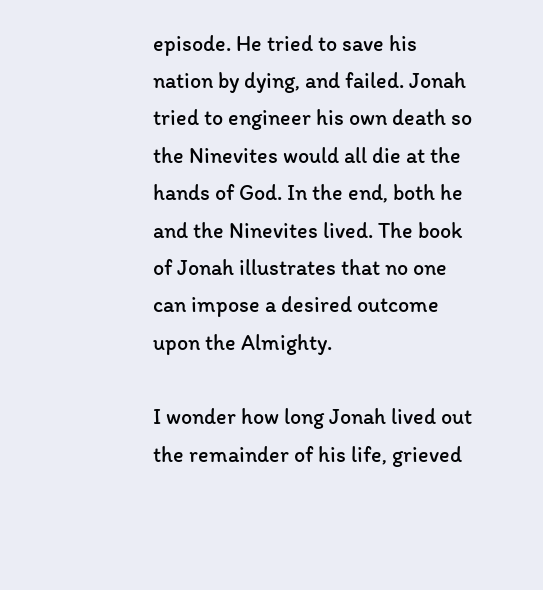episode. He tried to save his nation by dying, and failed. Jonah tried to engineer his own death so the Ninevites would all die at the hands of God. In the end, both he and the Ninevites lived. The book of Jonah illustrates that no one can impose a desired outcome upon the Almighty.

I wonder how long Jonah lived out the remainder of his life, grieved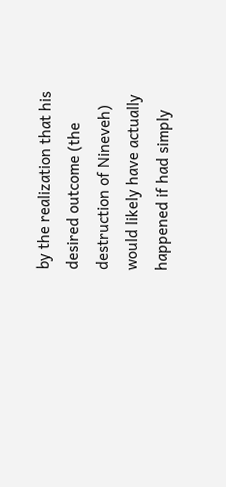by the realization that his desired outcome (the destruction of Nineveh) would likely have actually happened if had simply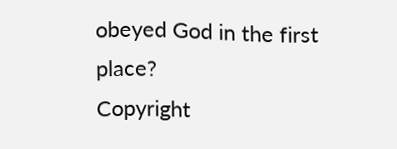obeyed God in the first place?
Copyright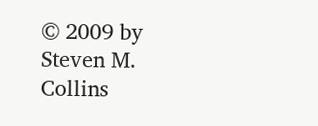© 2009 by Steven M. Collins